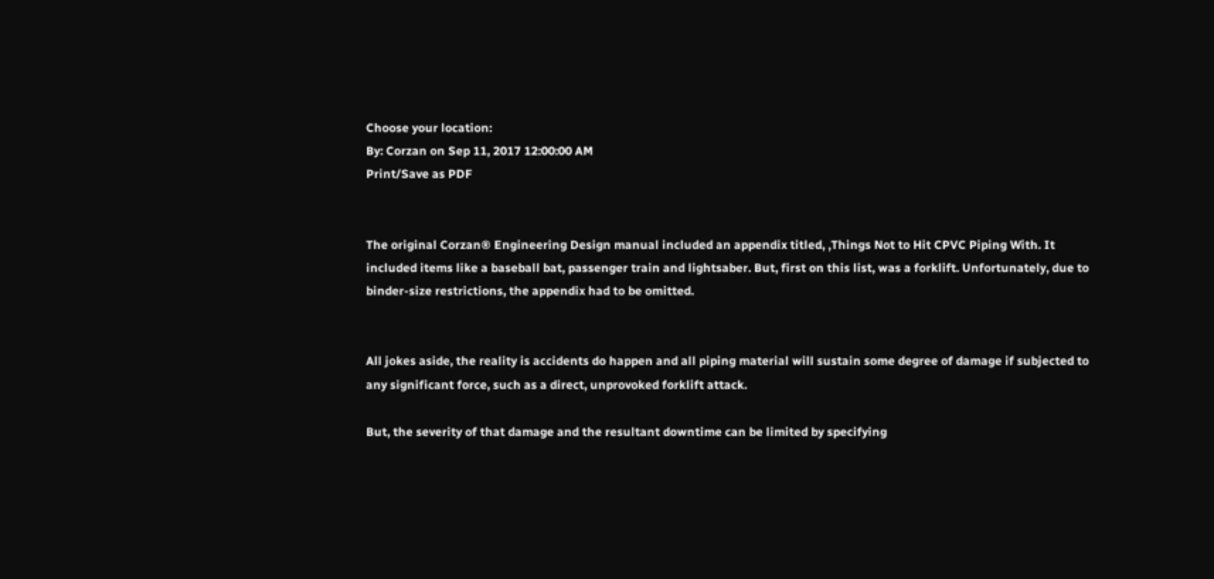Choose your location:
By: Corzan on Sep 11, 2017 12:00:00 AM
Print/Save as PDF


The original Corzan® Engineering Design manual included an appendix titled, ‚Things Not to Hit CPVC Piping With. It included items like a baseball bat, passenger train and lightsaber. But, first on this list, was a forklift. Unfortunately, due to binder-size restrictions, the appendix had to be omitted.


All jokes aside, the reality is accidents do happen and all piping material will sustain some degree of damage if subjected to any significant force, such as a direct, unprovoked forklift attack.

But, the severity of that damage and the resultant downtime can be limited by specifying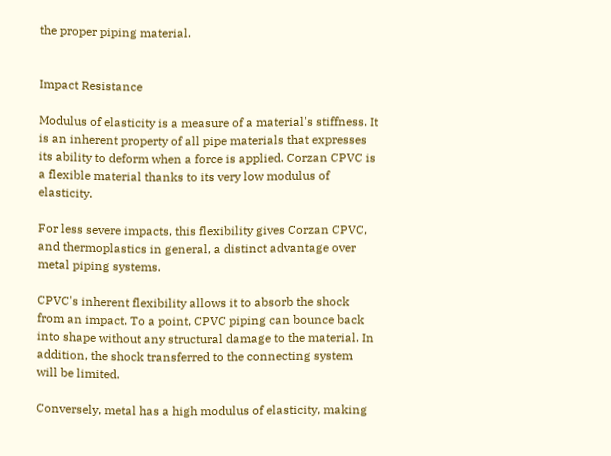the proper piping material.


Impact Resistance

Modulus of elasticity is a measure of a material's stiffness. It is an inherent property of all pipe materials that expresses its ability to deform when a force is applied. Corzan CPVC is a flexible material thanks to its very low modulus of elasticity.

For less severe impacts, this flexibility gives Corzan CPVC, and thermoplastics in general, a distinct advantage over metal piping systems.

CPVC's inherent flexibility allows it to absorb the shock from an impact. To a point, CPVC piping can bounce back into shape without any structural damage to the material. In addition, the shock transferred to the connecting system will be limited.

Conversely, metal has a high modulus of elasticity, making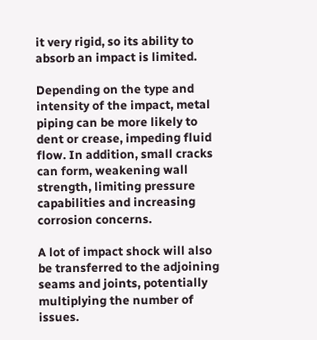it very rigid, so its ability to absorb an impact is limited.

Depending on the type and intensity of the impact, metal piping can be more likely to dent or crease, impeding fluid flow. In addition, small cracks can form, weakening wall strength, limiting pressure capabilities and increasing corrosion concerns.

A lot of impact shock will also be transferred to the adjoining seams and joints, potentially multiplying the number of issues.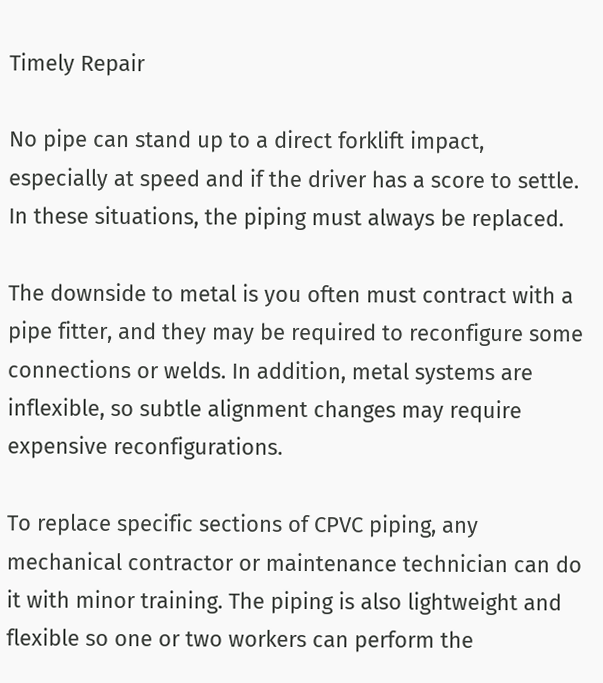Timely Repair

No pipe can stand up to a direct forklift impact, especially at speed and if the driver has a score to settle. In these situations, the piping must always be replaced.

The downside to metal is you often must contract with a pipe fitter, and they may be required to reconfigure some connections or welds. In addition, metal systems are inflexible, so subtle alignment changes may require expensive reconfigurations.

To replace specific sections of CPVC piping, any mechanical contractor or maintenance technician can do it with minor training. The piping is also lightweight and flexible so one or two workers can perform the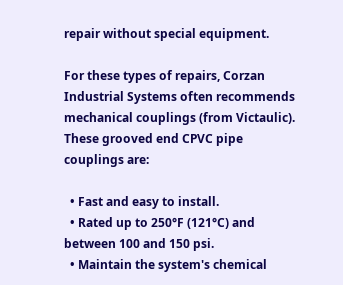repair without special equipment.

For these types of repairs, Corzan Industrial Systems often recommends mechanical couplings (from Victaulic). These grooved end CPVC pipe couplings are:

  • Fast and easy to install.
  • Rated up to 250°F (121°C) and between 100 and 150 psi.
  • Maintain the system's chemical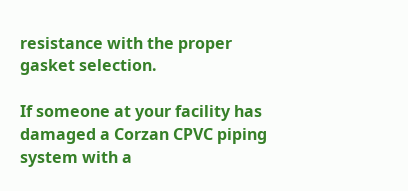resistance with the proper gasket selection.

If someone at your facility has damaged a Corzan CPVC piping system with a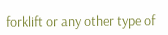forklift or any other type of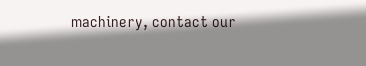machinery, contact our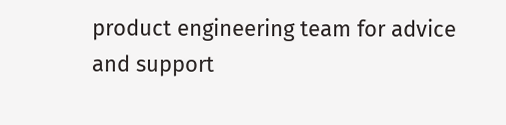product engineering team for advice and support